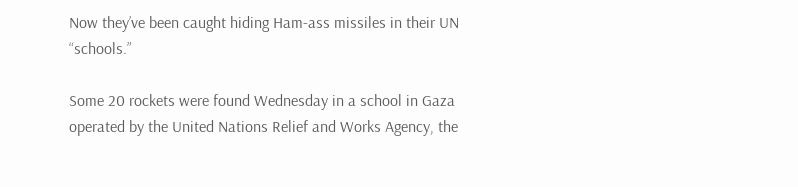Now they’ve been caught hiding Ham-ass missiles in their UN “schools.”

Some 20 rockets were found Wednesday in a school in Gaza operated by the United Nations Relief and Works Agency, the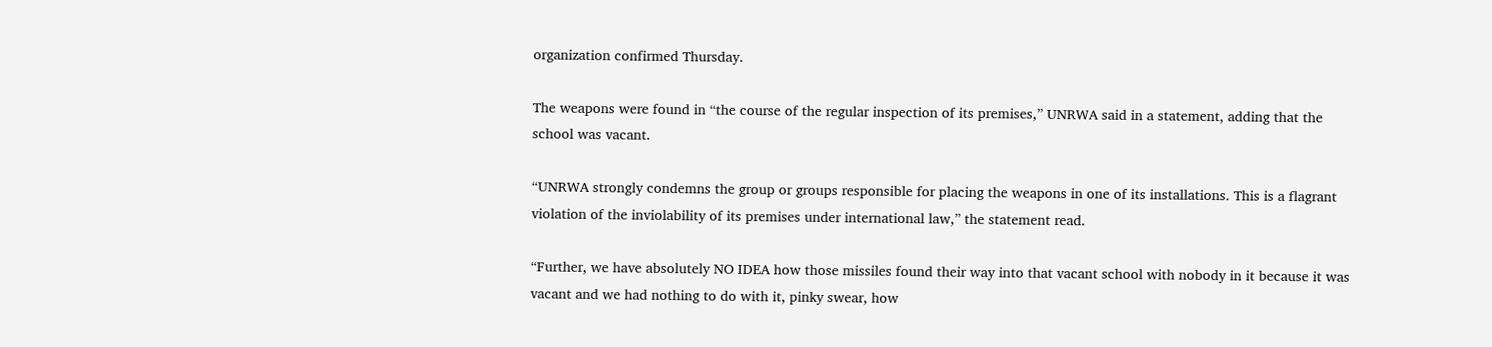organization confirmed Thursday.

The weapons were found in “the course of the regular inspection of its premises,” UNRWA said in a statement, adding that the school was vacant.

“UNRWA strongly condemns the group or groups responsible for placing the weapons in one of its installations. This is a flagrant violation of the inviolability of its premises under international law,” the statement read.

“Further, we have absolutely NO IDEA how those missiles found their way into that vacant school with nobody in it because it was vacant and we had nothing to do with it, pinky swear, how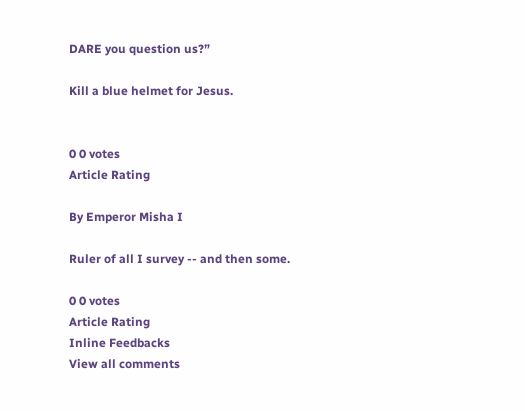DARE you question us?”

Kill a blue helmet for Jesus.


0 0 votes
Article Rating

By Emperor Misha I

Ruler of all I survey -- and then some.

0 0 votes
Article Rating
Inline Feedbacks
View all comments